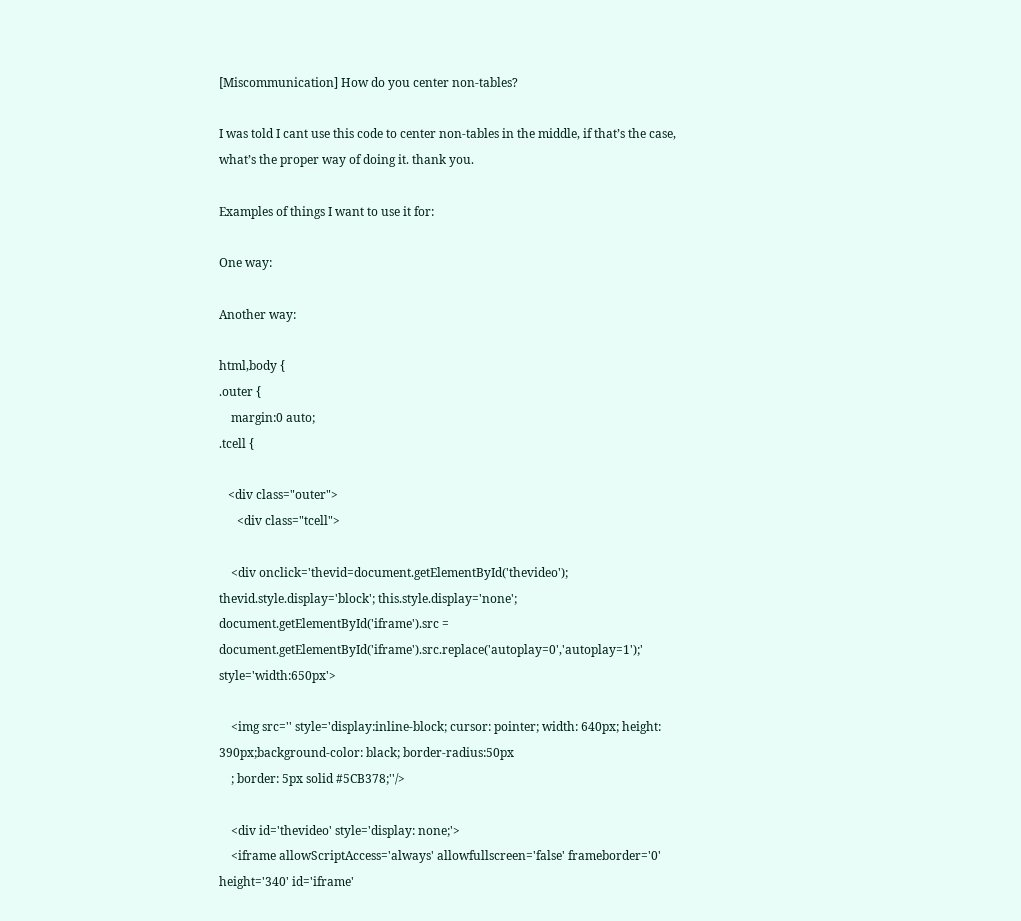[Miscommunication] How do you center non-tables?

I was told I cant use this code to center non-tables in the middle, if that’s the case, what’s the proper way of doing it. thank you.

Examples of things I want to use it for:

One way:

Another way:

html,body {
.outer {
    margin:0 auto;
.tcell {

   <div class="outer">
      <div class="tcell">

    <div onclick='thevid=document.getElementById('thevideo'); thevid.style.display='block'; this.style.display='none'; document.getElementById('iframe').src = document.getElementById('iframe').src.replace('autoplay=0','autoplay=1');' style='width:650px'>

    <img src='' style='display:inline-block; cursor: pointer; width: 640px; height: 390px;background-color: black; border-radius:50px
    ; border: 5px solid #5CB378;''/>

    <div id='thevideo' style='display: none;'>
    <iframe allowScriptAccess='always' allowfullscreen='false' frameborder='0' height='340' id='iframe'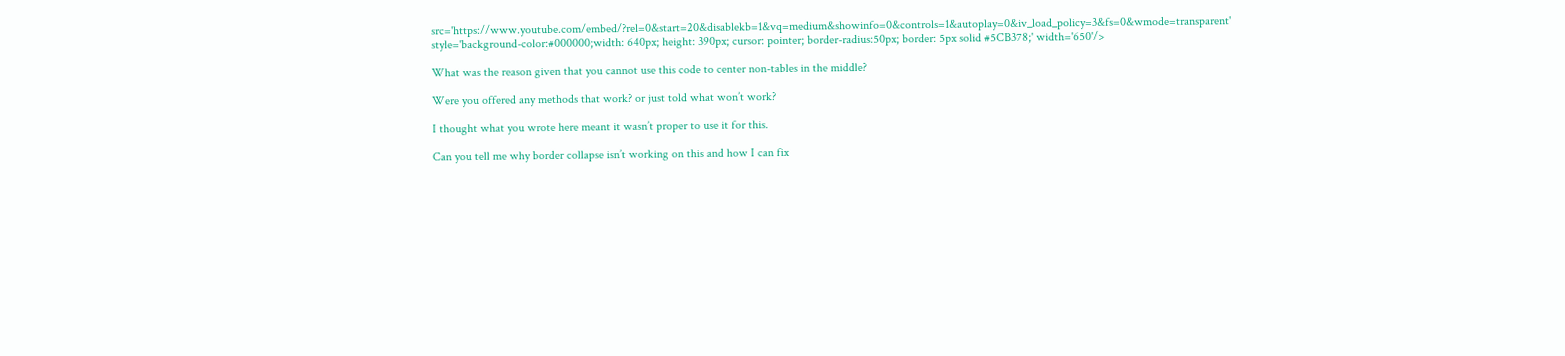src='https://www.youtube.com/embed/?rel=0&start=20&disablekb=1&vq=medium&showinfo=0&controls=1&autoplay=0&iv_load_policy=3&fs=0&wmode=transparent' style='background-color:#000000;width: 640px; height: 390px; cursor: pointer; border-radius:50px; border: 5px solid #5CB378;' width='650'/>

What was the reason given that you cannot use this code to center non-tables in the middle?

Were you offered any methods that work? or just told what won’t work?

I thought what you wrote here meant it wasn’t proper to use it for this.

Can you tell me why border collapse isn’t working on this and how I can fix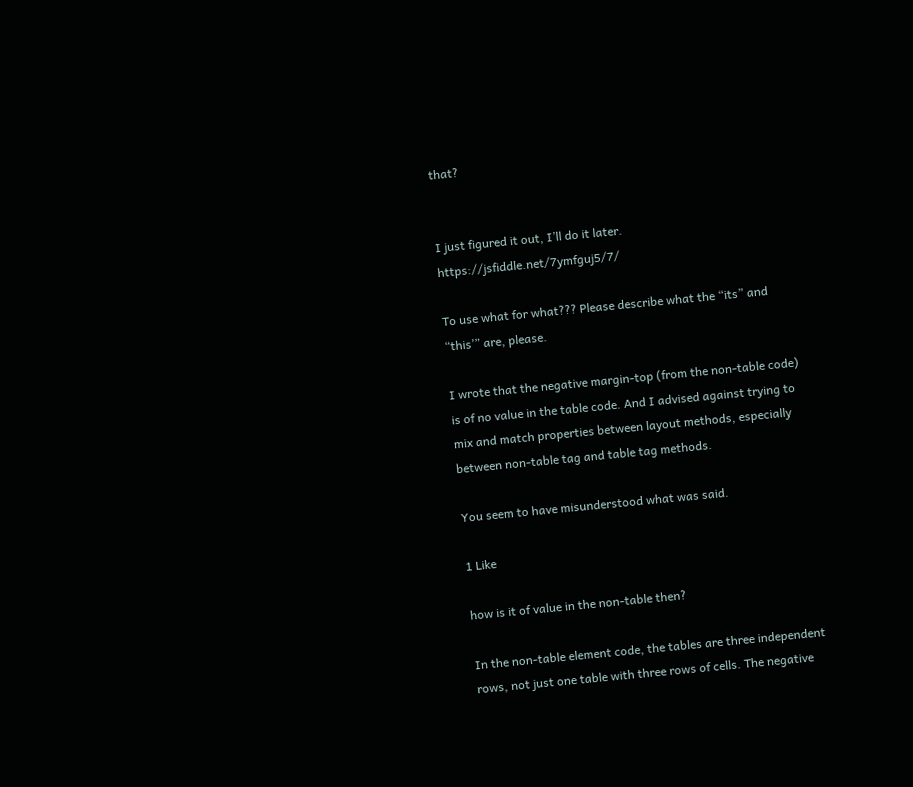that?


I just figured it out, I’ll do it later. https://jsfiddle.net/7ymfguj5/7/

To use what for what??? Please describe what the “its” and “this’” are, please.

I wrote that the negative margin-top (from the non-table code) is of no value in the table code. And I advised against trying to mix and match properties between layout methods, especially between non-table tag and table tag methods.

You seem to have misunderstood what was said.

1 Like

how is it of value in the non-table then?

In the non-table element code, the tables are three independent rows, not just one table with three rows of cells. The negative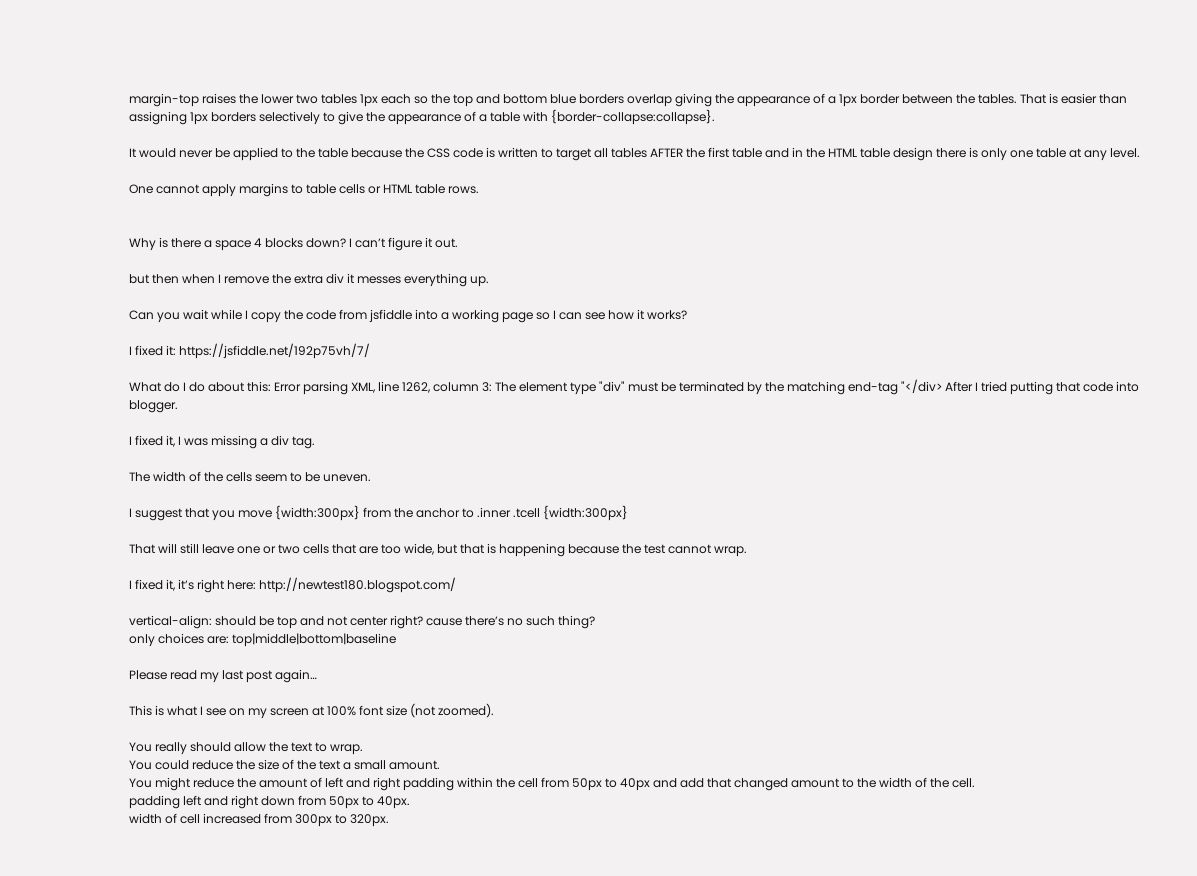margin-top raises the lower two tables 1px each so the top and bottom blue borders overlap giving the appearance of a 1px border between the tables. That is easier than assigning 1px borders selectively to give the appearance of a table with {border-collapse:collapse}.

It would never be applied to the table because the CSS code is written to target all tables AFTER the first table and in the HTML table design there is only one table at any level.

One cannot apply margins to table cells or HTML table rows.


Why is there a space 4 blocks down? I can’t figure it out.

but then when I remove the extra div it messes everything up.

Can you wait while I copy the code from jsfiddle into a working page so I can see how it works?

I fixed it: https://jsfiddle.net/192p75vh/7/

What do I do about this: Error parsing XML, line 1262, column 3: The element type "div" must be terminated by the matching end-tag "</div> After I tried putting that code into blogger.

I fixed it, I was missing a div tag.

The width of the cells seem to be uneven.

I suggest that you move {width:300px} from the anchor to .inner .tcell {width:300px}

That will still leave one or two cells that are too wide, but that is happening because the test cannot wrap.

I fixed it, it’s right here: http://newtest180.blogspot.com/

vertical-align: should be top and not center right? cause there’s no such thing?
only choices are: top|middle|bottom|baseline

Please read my last post again…

This is what I see on my screen at 100% font size (not zoomed).

You really should allow the text to wrap.
You could reduce the size of the text a small amount.
You might reduce the amount of left and right padding within the cell from 50px to 40px and add that changed amount to the width of the cell.
padding left and right down from 50px to 40px.
width of cell increased from 300px to 320px.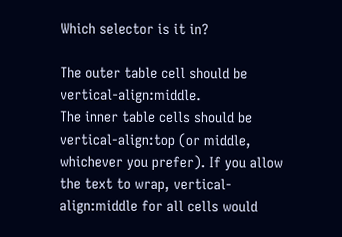Which selector is it in?

The outer table cell should be vertical-align:middle.
The inner table cells should be vertical-align:top (or middle, whichever you prefer). If you allow the text to wrap, vertical-align:middle for all cells would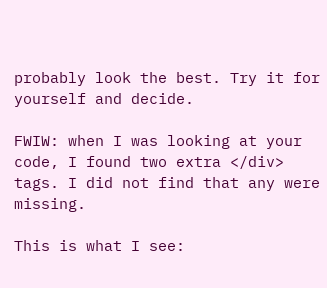probably look the best. Try it for yourself and decide.

FWIW: when I was looking at your code, I found two extra </div> tags. I did not find that any were missing.

This is what I see: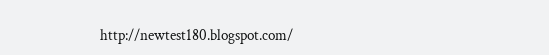http://newtest180.blogspot.com/